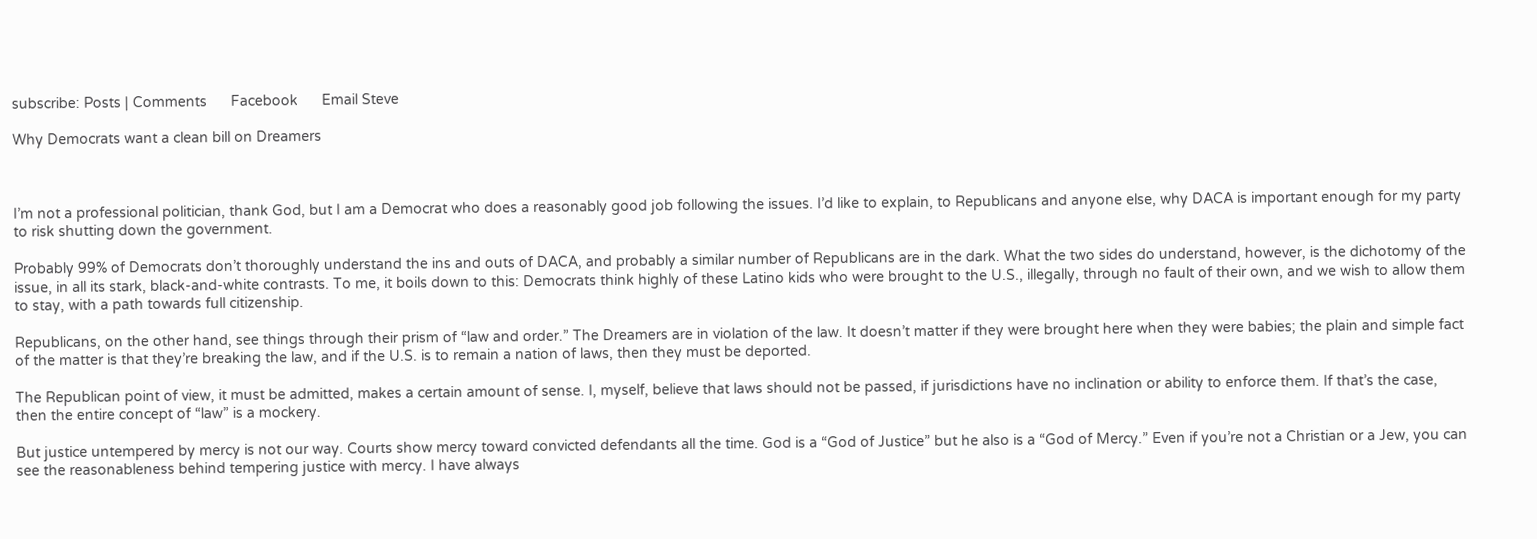subscribe: Posts | Comments      Facebook      Email Steve

Why Democrats want a clean bill on Dreamers



I’m not a professional politician, thank God, but I am a Democrat who does a reasonably good job following the issues. I’d like to explain, to Republicans and anyone else, why DACA is important enough for my party to risk shutting down the government.

Probably 99% of Democrats don’t thoroughly understand the ins and outs of DACA, and probably a similar number of Republicans are in the dark. What the two sides do understand, however, is the dichotomy of the issue, in all its stark, black-and-white contrasts. To me, it boils down to this: Democrats think highly of these Latino kids who were brought to the U.S., illegally, through no fault of their own, and we wish to allow them to stay, with a path towards full citizenship.

Republicans, on the other hand, see things through their prism of “law and order.” The Dreamers are in violation of the law. It doesn’t matter if they were brought here when they were babies; the plain and simple fact of the matter is that they’re breaking the law, and if the U.S. is to remain a nation of laws, then they must be deported.

The Republican point of view, it must be admitted, makes a certain amount of sense. I, myself, believe that laws should not be passed, if jurisdictions have no inclination or ability to enforce them. If that’s the case, then the entire concept of “law” is a mockery.

But justice untempered by mercy is not our way. Courts show mercy toward convicted defendants all the time. God is a “God of Justice” but he also is a “God of Mercy.” Even if you’re not a Christian or a Jew, you can see the reasonableness behind tempering justice with mercy. I have always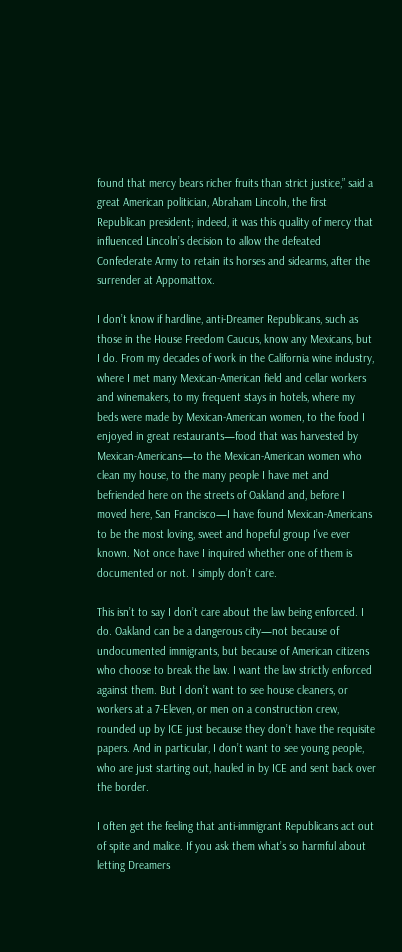found that mercy bears richer fruits than strict justice,” said a great American politician, Abraham Lincoln, the first Republican president; indeed, it was this quality of mercy that influenced Lincoln’s decision to allow the defeated Confederate Army to retain its horses and sidearms, after the surrender at Appomattox.

I don’t know if hardline, anti-Dreamer Republicans, such as those in the House Freedom Caucus, know any Mexicans, but I do. From my decades of work in the California wine industry, where I met many Mexican-American field and cellar workers and winemakers, to my frequent stays in hotels, where my beds were made by Mexican-American women, to the food I enjoyed in great restaurants—food that was harvested by Mexican-Americans—to the Mexican-American women who clean my house, to the many people I have met and befriended here on the streets of Oakland and, before I moved here, San Francisco—I have found Mexican-Americans to be the most loving, sweet and hopeful group I’ve ever known. Not once have I inquired whether one of them is documented or not. I simply don’t care.

This isn’t to say I don’t care about the law being enforced. I do. Oakland can be a dangerous city—not because of undocumented immigrants, but because of American citizens who choose to break the law. I want the law strictly enforced against them. But I don’t want to see house cleaners, or workers at a 7-Eleven, or men on a construction crew, rounded up by ICE just because they don’t have the requisite papers. And in particular, I don’t want to see young people, who are just starting out, hauled in by ICE and sent back over the border.

I often get the feeling that anti-immigrant Republicans act out of spite and malice. If you ask them what’s so harmful about letting Dreamers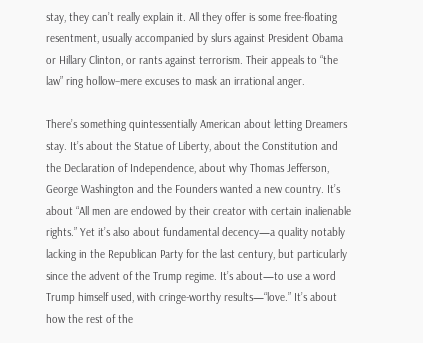stay, they can’t really explain it. All they offer is some free-floating resentment, usually accompanied by slurs against President Obama or Hillary Clinton, or rants against terrorism. Their appeals to “the law” ring hollow–mere excuses to mask an irrational anger.

There’s something quintessentially American about letting Dreamers stay. It’s about the Statue of Liberty, about the Constitution and the Declaration of Independence, about why Thomas Jefferson, George Washington and the Founders wanted a new country. It’s about “All men are endowed by their creator with certain inalienable rights.” Yet it’s also about fundamental decency—a quality notably lacking in the Republican Party for the last century, but particularly since the advent of the Trump regime. It’s about—to use a word Trump himself used, with cringe-worthy results—“love.” It’s about how the rest of the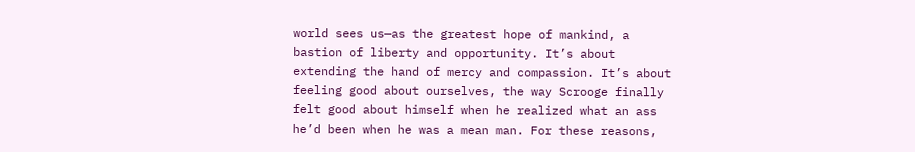world sees us—as the greatest hope of mankind, a bastion of liberty and opportunity. It’s about extending the hand of mercy and compassion. It’s about feeling good about ourselves, the way Scrooge finally felt good about himself when he realized what an ass he’d been when he was a mean man. For these reasons,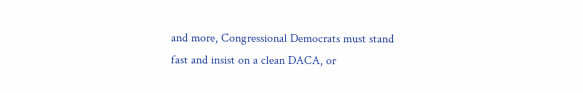and more, Congressional Democrats must stand fast and insist on a clean DACA, or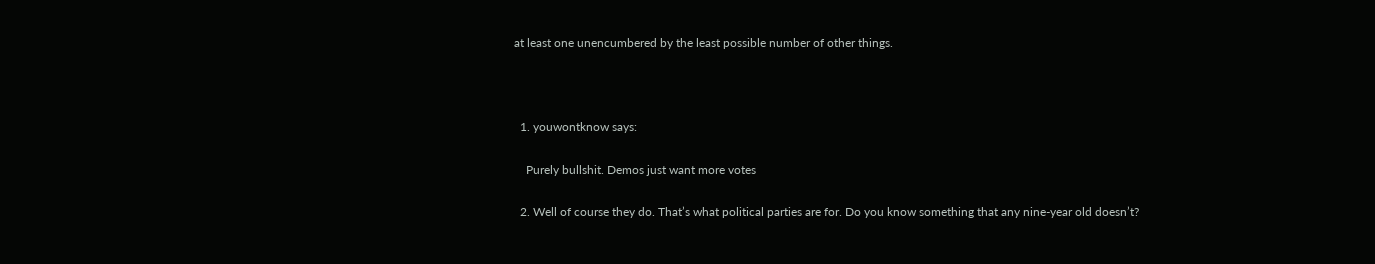at least one unencumbered by the least possible number of other things.



  1. youwontknow says:

    Purely bullshit. Demos just want more votes

  2. Well of course they do. That’s what political parties are for. Do you know something that any nine-year old doesn’t?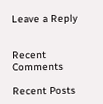Leave a Reply


Recent Comments

Recent Posts